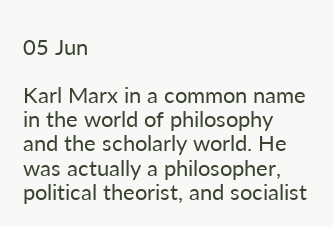05 Jun

Karl Marx in a common name in the world of philosophy and the scholarly world. He was actually a philosopher, political theorist, and socialist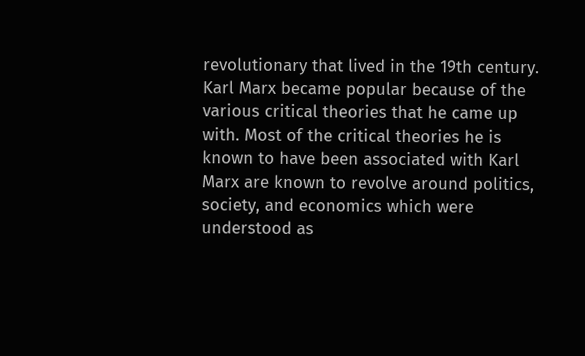revolutionary that lived in the 19th century. Karl Marx became popular because of the various critical theories that he came up with. Most of the critical theories he is known to have been associated with Karl Marx are known to revolve around politics, society, and economics which were understood as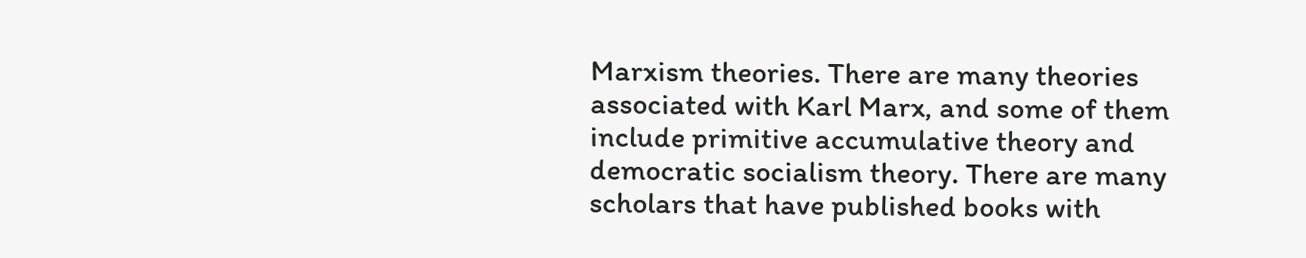Marxism theories. There are many theories associated with Karl Marx, and some of them include primitive accumulative theory and democratic socialism theory. There are many scholars that have published books with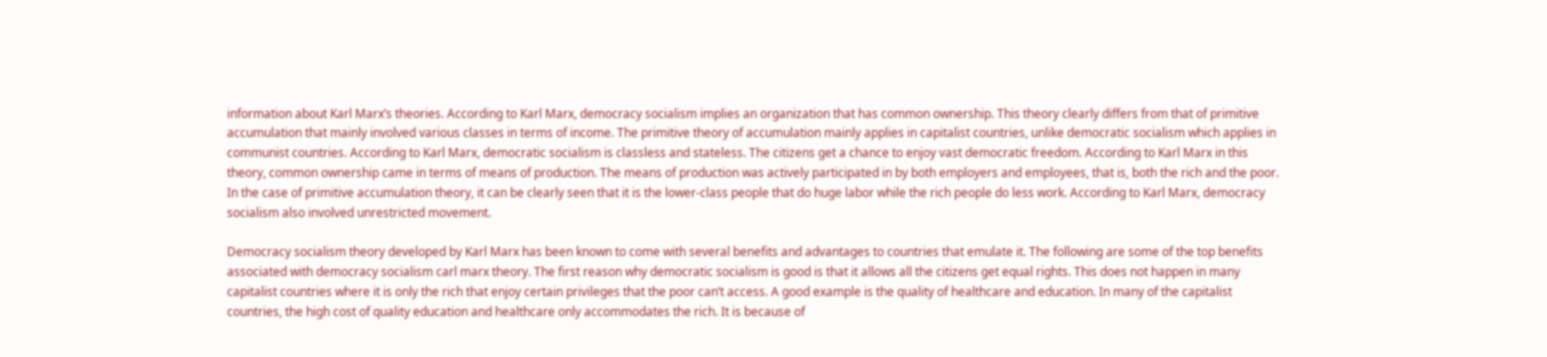information about Karl Marx’s theories. According to Karl Marx, democracy socialism implies an organization that has common ownership. This theory clearly differs from that of primitive accumulation that mainly involved various classes in terms of income. The primitive theory of accumulation mainly applies in capitalist countries, unlike democratic socialism which applies in communist countries. According to Karl Marx, democratic socialism is classless and stateless. The citizens get a chance to enjoy vast democratic freedom. According to Karl Marx in this theory, common ownership came in terms of means of production. The means of production was actively participated in by both employers and employees, that is, both the rich and the poor. In the case of primitive accumulation theory, it can be clearly seen that it is the lower-class people that do huge labor while the rich people do less work. According to Karl Marx, democracy socialism also involved unrestricted movement.

Democracy socialism theory developed by Karl Marx has been known to come with several benefits and advantages to countries that emulate it. The following are some of the top benefits associated with democracy socialism carl marx theory. The first reason why democratic socialism is good is that it allows all the citizens get equal rights. This does not happen in many capitalist countries where it is only the rich that enjoy certain privileges that the poor can’t access. A good example is the quality of healthcare and education. In many of the capitalist countries, the high cost of quality education and healthcare only accommodates the rich. It is because of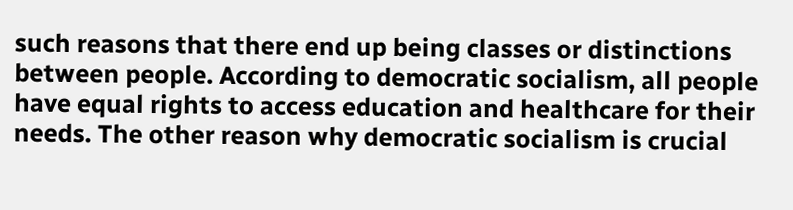such reasons that there end up being classes or distinctions between people. According to democratic socialism, all people have equal rights to access education and healthcare for their needs. The other reason why democratic socialism is crucial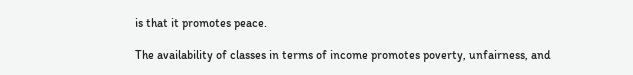is that it promotes peace.

The availability of classes in terms of income promotes poverty, unfairness, and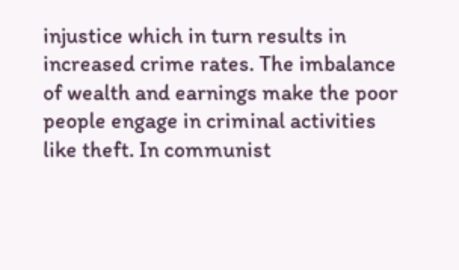injustice which in turn results in increased crime rates. The imbalance of wealth and earnings make the poor people engage in criminal activities like theft. In communist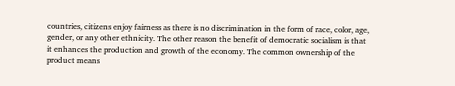countries, citizens enjoy fairness as there is no discrimination in the form of race, color, age, gender, or any other ethnicity. The other reason the benefit of democratic socialism is that it enhances the production and growth of the economy. The common ownership of the product means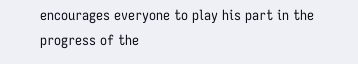encourages everyone to play his part in the progress of the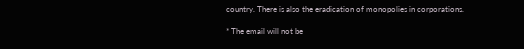country. There is also the eradication of monopolies in corporations.

* The email will not be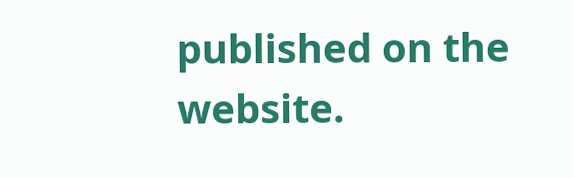published on the website.